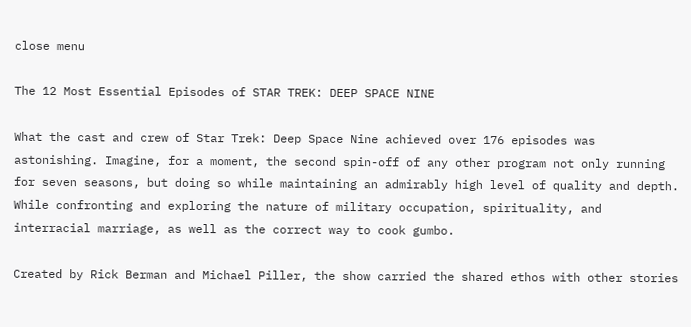close menu

The 12 Most Essential Episodes of STAR TREK: DEEP SPACE NINE

What the cast and crew of Star Trek: Deep Space Nine achieved over 176 episodes was astonishing. Imagine, for a moment, the second spin-off of any other program not only running for seven seasons, but doing so while maintaining an admirably high level of quality and depth. While confronting and exploring the nature of military occupation, spirituality, and interracial marriage, as well as the correct way to cook gumbo.

Created by Rick Berman and Michael Piller, the show carried the shared ethos with other stories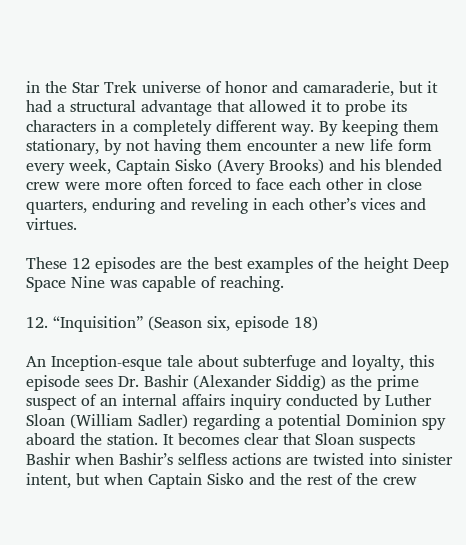in the Star Trek universe of honor and camaraderie, but it had a structural advantage that allowed it to probe its characters in a completely different way. By keeping them stationary, by not having them encounter a new life form every week, Captain Sisko (Avery Brooks) and his blended crew were more often forced to face each other in close quarters, enduring and reveling in each other’s vices and virtues.

These 12 episodes are the best examples of the height Deep Space Nine was capable of reaching.

12. “Inquisition” (Season six, episode 18)

An Inception-esque tale about subterfuge and loyalty, this episode sees Dr. Bashir (Alexander Siddig) as the prime suspect of an internal affairs inquiry conducted by Luther Sloan (William Sadler) regarding a potential Dominion spy aboard the station. It becomes clear that Sloan suspects Bashir when Bashir’s selfless actions are twisted into sinister intent, but when Captain Sisko and the rest of the crew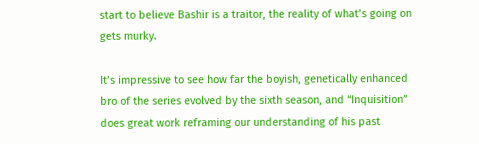start to believe Bashir is a traitor, the reality of what’s going on gets murky.

It’s impressive to see how far the boyish, genetically enhanced bro of the series evolved by the sixth season, and “Inquisition” does great work reframing our understanding of his past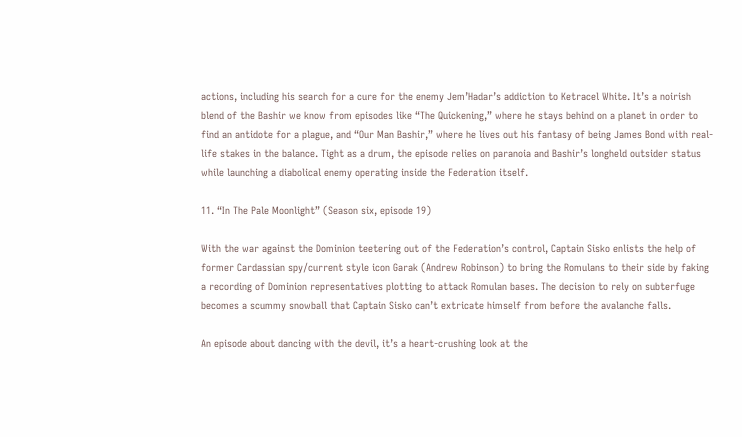actions, including his search for a cure for the enemy Jem’Hadar’s addiction to Ketracel White. It’s a noirish blend of the Bashir we know from episodes like “The Quickening,” where he stays behind on a planet in order to find an antidote for a plague, and “Our Man Bashir,” where he lives out his fantasy of being James Bond with real-life stakes in the balance. Tight as a drum, the episode relies on paranoia and Bashir’s longheld outsider status while launching a diabolical enemy operating inside the Federation itself.

11. “In The Pale Moonlight” (Season six, episode 19)

With the war against the Dominion teetering out of the Federation’s control, Captain Sisko enlists the help of former Cardassian spy/current style icon Garak (Andrew Robinson) to bring the Romulans to their side by faking a recording of Dominion representatives plotting to attack Romulan bases. The decision to rely on subterfuge becomes a scummy snowball that Captain Sisko can’t extricate himself from before the avalanche falls.

An episode about dancing with the devil, it’s a heart-crushing look at the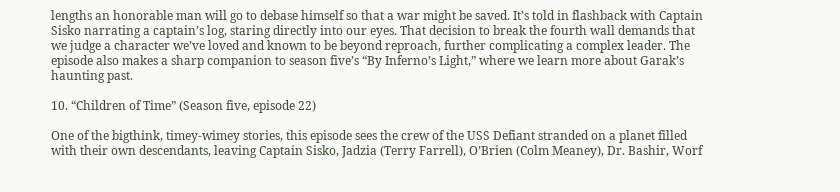lengths an honorable man will go to debase himself so that a war might be saved. It’s told in flashback with Captain Sisko narrating a captain’s log, staring directly into our eyes. That decision to break the fourth wall demands that we judge a character we’ve loved and known to be beyond reproach, further complicating a complex leader. The episode also makes a sharp companion to season five’s “By Inferno’s Light,” where we learn more about Garak’s haunting past.

10. “Children of Time” (Season five, episode 22)

One of the bigthink, timey-wimey stories, this episode sees the crew of the USS Defiant stranded on a planet filled with their own descendants, leaving Captain Sisko, Jadzia (Terry Farrell), O’Brien (Colm Meaney), Dr. Bashir, Worf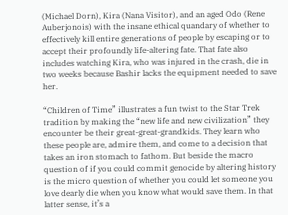(Michael Dorn), Kira (Nana Visitor), and an aged Odo (Rene Auberjonois) with the insane ethical quandary of whether to effectively kill entire generations of people by escaping or to accept their profoundly life-altering fate. That fate also includes watching Kira, who was injured in the crash, die in two weeks because Bashir lacks the equipment needed to save her.

“Children of Time” illustrates a fun twist to the Star Trek tradition by making the “new life and new civilization” they encounter be their great-great-grandkids. They learn who these people are, admire them, and come to a decision that takes an iron stomach to fathom. But beside the macro question of if you could commit genocide by altering history is the micro question of whether you could let someone you love dearly die when you know what would save them. In that latter sense, it’s a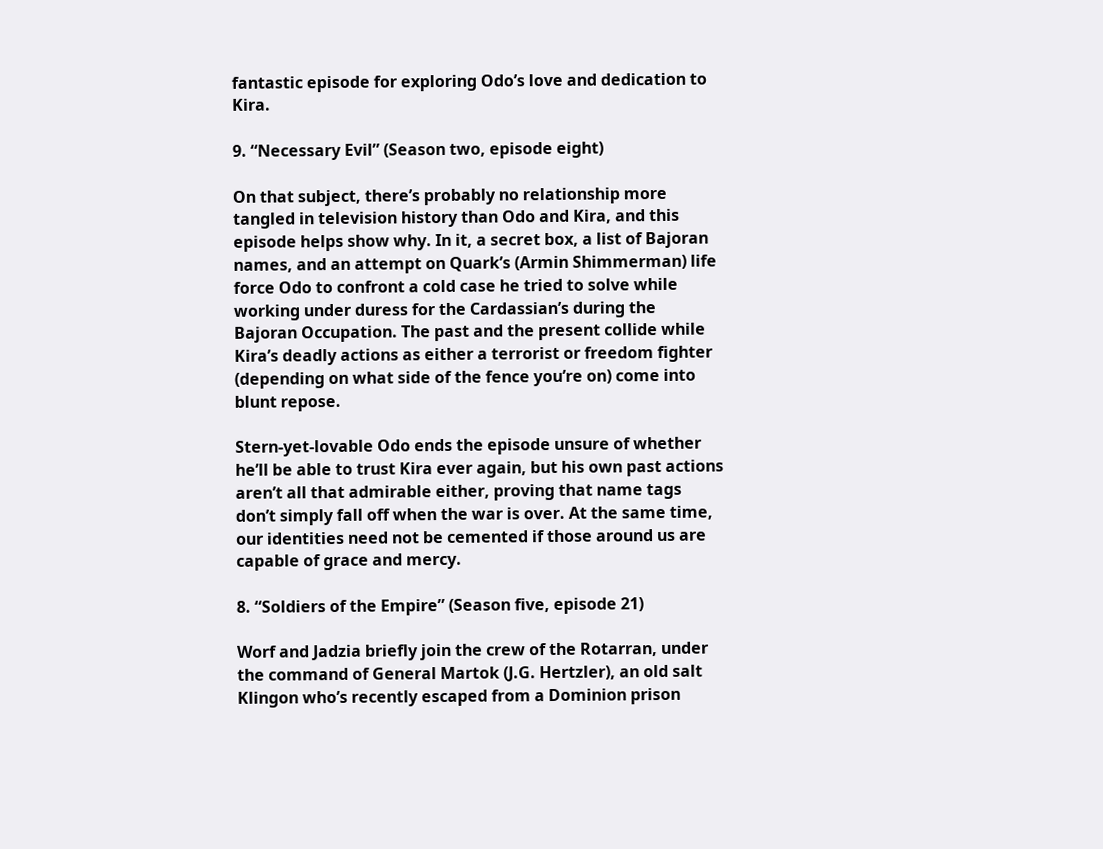fantastic episode for exploring Odo’s love and dedication to Kira.

9. “Necessary Evil” (Season two, episode eight)

On that subject, there’s probably no relationship more tangled in television history than Odo and Kira, and this episode helps show why. In it, a secret box, a list of Bajoran names, and an attempt on Quark’s (Armin Shimmerman) life force Odo to confront a cold case he tried to solve while working under duress for the Cardassian’s during the Bajoran Occupation. The past and the present collide while Kira’s deadly actions as either a terrorist or freedom fighter (depending on what side of the fence you’re on) come into blunt repose.

Stern-yet-lovable Odo ends the episode unsure of whether he’ll be able to trust Kira ever again, but his own past actions aren’t all that admirable either, proving that name tags don’t simply fall off when the war is over. At the same time, our identities need not be cemented if those around us are capable of grace and mercy.

8. “Soldiers of the Empire” (Season five, episode 21)

Worf and Jadzia briefly join the crew of the Rotarran, under the command of General Martok (J.G. Hertzler), an old salt Klingon who’s recently escaped from a Dominion prison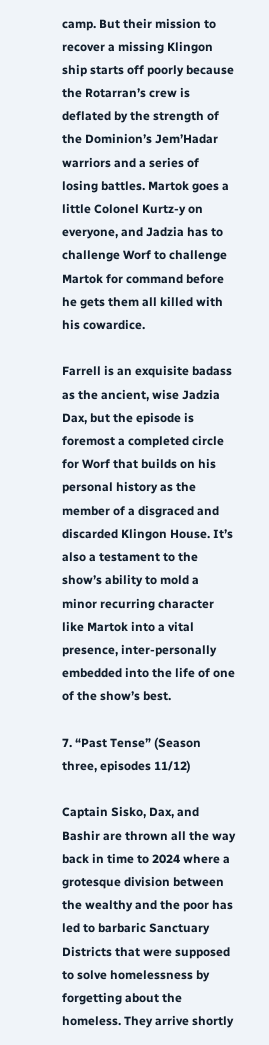camp. But their mission to recover a missing Klingon ship starts off poorly because the Rotarran’s crew is deflated by the strength of the Dominion’s Jem’Hadar warriors and a series of losing battles. Martok goes a little Colonel Kurtz-y on everyone, and Jadzia has to challenge Worf to challenge Martok for command before he gets them all killed with his cowardice.

Farrell is an exquisite badass as the ancient, wise Jadzia Dax, but the episode is foremost a completed circle for Worf that builds on his personal history as the member of a disgraced and discarded Klingon House. It’s also a testament to the show’s ability to mold a minor recurring character like Martok into a vital presence, inter-personally embedded into the life of one of the show’s best.

7. “Past Tense” (Season three, episodes 11/12)

Captain Sisko, Dax, and Bashir are thrown all the way back in time to 2024 where a grotesque division between the wealthy and the poor has led to barbaric Sanctuary Districts that were supposed to solve homelessness by forgetting about the homeless. They arrive shortly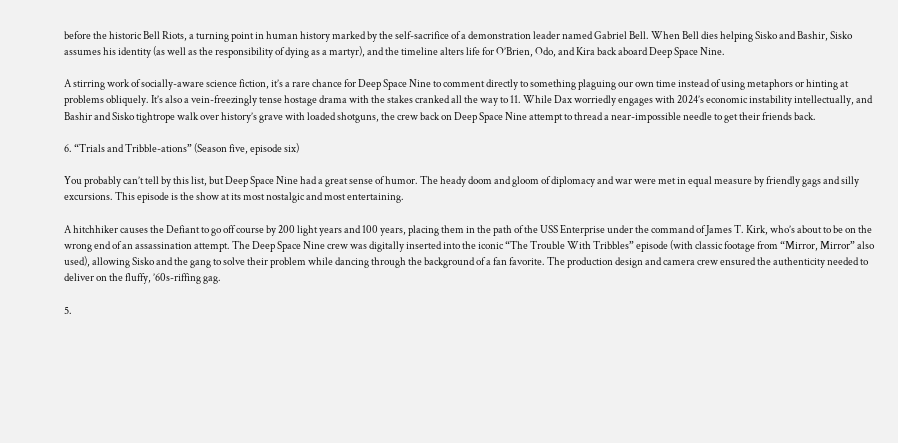before the historic Bell Riots, a turning point in human history marked by the self-sacrifice of a demonstration leader named Gabriel Bell. When Bell dies helping Sisko and Bashir, Sisko assumes his identity (as well as the responsibility of dying as a martyr), and the timeline alters life for O’Brien, Odo, and Kira back aboard Deep Space Nine.

A stirring work of socially-aware science fiction, it’s a rare chance for Deep Space Nine to comment directly to something plaguing our own time instead of using metaphors or hinting at problems obliquely. It’s also a vein-freezingly tense hostage drama with the stakes cranked all the way to 11. While Dax worriedly engages with 2024’s economic instability intellectually, and Bashir and Sisko tightrope walk over history’s grave with loaded shotguns, the crew back on Deep Space Nine attempt to thread a near-impossible needle to get their friends back.

6. “Trials and Tribble-ations” (Season five, episode six)

You probably can’t tell by this list, but Deep Space Nine had a great sense of humor. The heady doom and gloom of diplomacy and war were met in equal measure by friendly gags and silly excursions. This episode is the show at its most nostalgic and most entertaining.

A hitchhiker causes the Defiant to go off course by 200 light years and 100 years, placing them in the path of the USS Enterprise under the command of James T. Kirk, who’s about to be on the wrong end of an assassination attempt. The Deep Space Nine crew was digitally inserted into the iconic “The Trouble With Tribbles” episode (with classic footage from “Mirror, Mirror” also used), allowing Sisko and the gang to solve their problem while dancing through the background of a fan favorite. The production design and camera crew ensured the authenticity needed to deliver on the fluffy, ’60s-riffing gag.

5.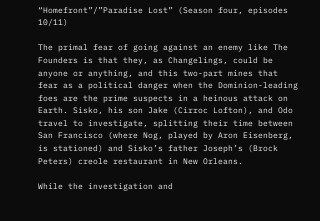“Homefront”/”Paradise Lost” (Season four, episodes 10/11)

The primal fear of going against an enemy like The Founders is that they, as Changelings, could be anyone or anything, and this two-part mines that fear as a political danger when the Dominion-leading foes are the prime suspects in a heinous attack on Earth. Sisko, his son Jake (Cirroc Lofton), and Odo travel to investigate, splitting their time between San Francisco (where Nog, played by Aron Eisenberg, is stationed) and Sisko’s father Joseph’s (Brock Peters) creole restaurant in New Orleans.

While the investigation and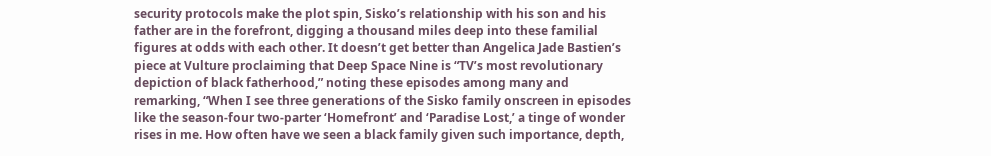security protocols make the plot spin, Sisko’s relationship with his son and his father are in the forefront, digging a thousand miles deep into these familial figures at odds with each other. It doesn’t get better than Angelica Jade Bastien’s piece at Vulture proclaiming that Deep Space Nine is “TV’s most revolutionary depiction of black fatherhood,” noting these episodes among many and remarking, “When I see three generations of the Sisko family onscreen in episodes like the season-four two-parter ‘Homefront’ and ‘Paradise Lost,’ a tinge of wonder rises in me. How often have we seen a black family given such importance, depth,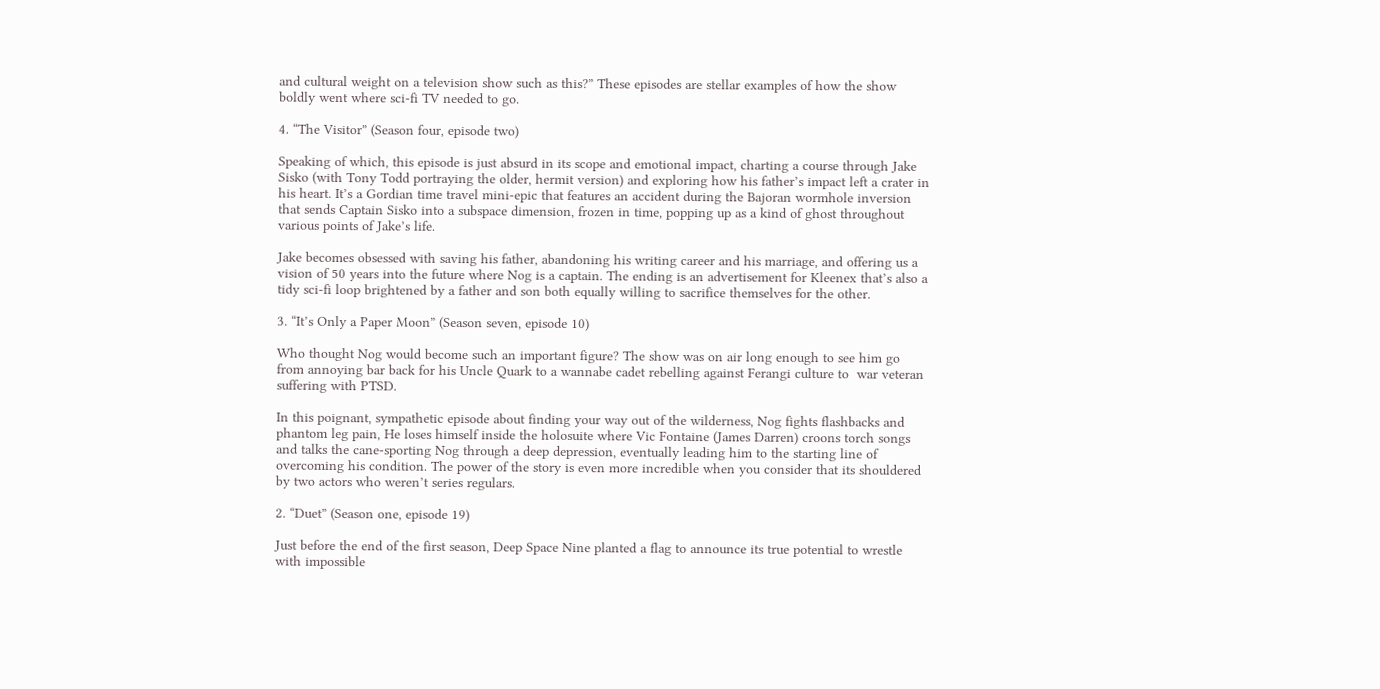and cultural weight on a television show such as this?” These episodes are stellar examples of how the show boldly went where sci-fi TV needed to go.

4. “The Visitor” (Season four, episode two)

Speaking of which, this episode is just absurd in its scope and emotional impact, charting a course through Jake Sisko (with Tony Todd portraying the older, hermit version) and exploring how his father’s impact left a crater in his heart. It’s a Gordian time travel mini-epic that features an accident during the Bajoran wormhole inversion that sends Captain Sisko into a subspace dimension, frozen in time, popping up as a kind of ghost throughout various points of Jake’s life.

Jake becomes obsessed with saving his father, abandoning his writing career and his marriage, and offering us a vision of 50 years into the future where Nog is a captain. The ending is an advertisement for Kleenex that’s also a tidy sci-fi loop brightened by a father and son both equally willing to sacrifice themselves for the other.

3. “It’s Only a Paper Moon” (Season seven, episode 10)

Who thought Nog would become such an important figure? The show was on air long enough to see him go from annoying bar back for his Uncle Quark to a wannabe cadet rebelling against Ferangi culture to  war veteran suffering with PTSD.

In this poignant, sympathetic episode about finding your way out of the wilderness, Nog fights flashbacks and phantom leg pain, He loses himself inside the holosuite where Vic Fontaine (James Darren) croons torch songs and talks the cane-sporting Nog through a deep depression, eventually leading him to the starting line of overcoming his condition. The power of the story is even more incredible when you consider that its shouldered by two actors who weren’t series regulars.

2. “Duet” (Season one, episode 19)

Just before the end of the first season, Deep Space Nine planted a flag to announce its true potential to wrestle with impossible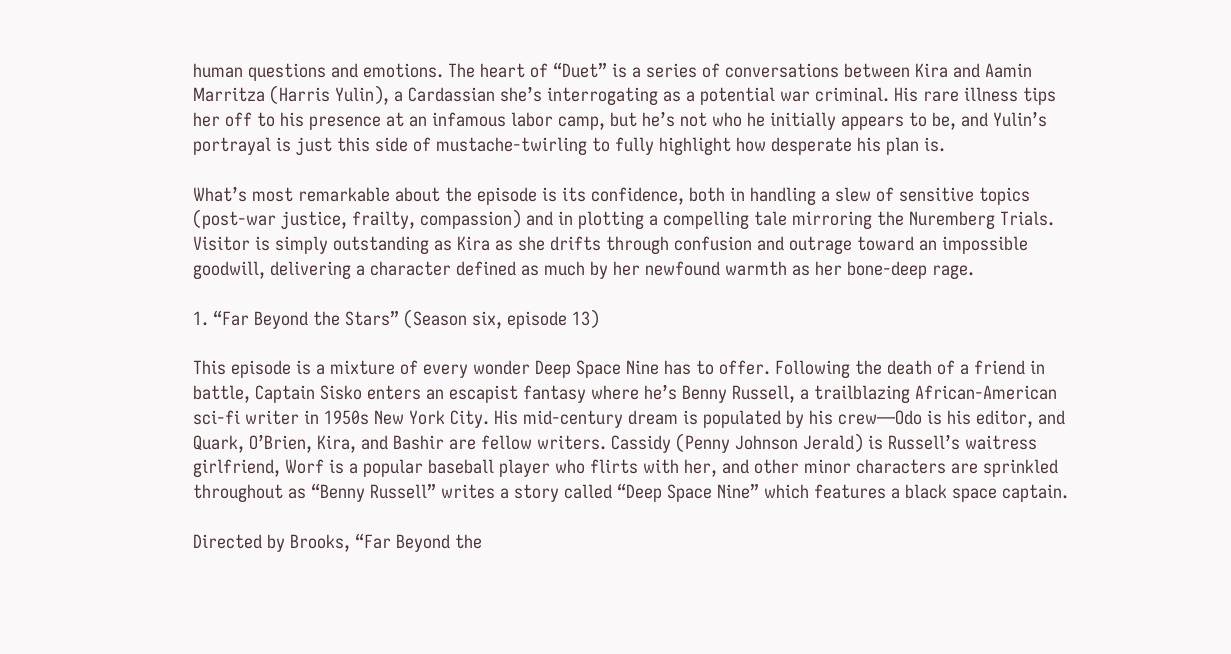human questions and emotions. The heart of “Duet” is a series of conversations between Kira and Aamin Marritza (Harris Yulin), a Cardassian she’s interrogating as a potential war criminal. His rare illness tips her off to his presence at an infamous labor camp, but he’s not who he initially appears to be, and Yulin’s portrayal is just this side of mustache-twirling to fully highlight how desperate his plan is.

What’s most remarkable about the episode is its confidence, both in handling a slew of sensitive topics (post-war justice, frailty, compassion) and in plotting a compelling tale mirroring the Nuremberg Trials. Visitor is simply outstanding as Kira as she drifts through confusion and outrage toward an impossible goodwill, delivering a character defined as much by her newfound warmth as her bone-deep rage.

1. “Far Beyond the Stars” (Season six, episode 13)

This episode is a mixture of every wonder Deep Space Nine has to offer. Following the death of a friend in battle, Captain Sisko enters an escapist fantasy where he’s Benny Russell, a trailblazing African-American sci-fi writer in 1950s New York City. His mid-century dream is populated by his crew—Odo is his editor, and Quark, O’Brien, Kira, and Bashir are fellow writers. Cassidy (Penny Johnson Jerald) is Russell’s waitress girlfriend, Worf is a popular baseball player who flirts with her, and other minor characters are sprinkled throughout as “Benny Russell” writes a story called “Deep Space Nine” which features a black space captain.

Directed by Brooks, “Far Beyond the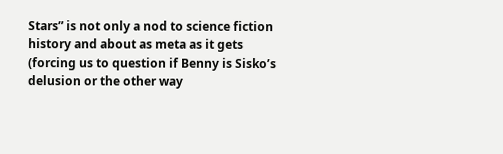Stars” is not only a nod to science fiction history and about as meta as it gets (forcing us to question if Benny is Sisko’s delusion or the other way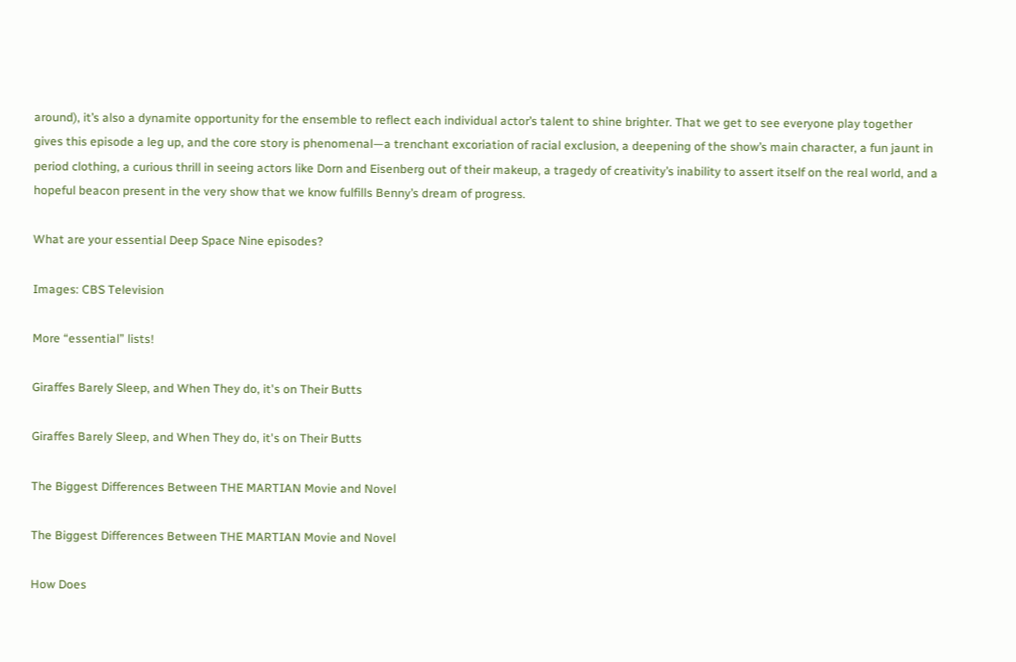around), it’s also a dynamite opportunity for the ensemble to reflect each individual actor’s talent to shine brighter. That we get to see everyone play together gives this episode a leg up, and the core story is phenomenal—a trenchant excoriation of racial exclusion, a deepening of the show’s main character, a fun jaunt in period clothing, a curious thrill in seeing actors like Dorn and Eisenberg out of their makeup, a tragedy of creativity’s inability to assert itself on the real world, and a hopeful beacon present in the very show that we know fulfills Benny’s dream of progress.

What are your essential Deep Space Nine episodes?

Images: CBS Television

More “essential” lists!

Giraffes Barely Sleep, and When They do, it's on Their Butts

Giraffes Barely Sleep, and When They do, it's on Their Butts

The Biggest Differences Between THE MARTIAN Movie and Novel

The Biggest Differences Between THE MARTIAN Movie and Novel

How Does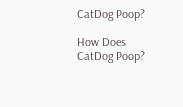CatDog Poop?

How Does CatDog Poop?